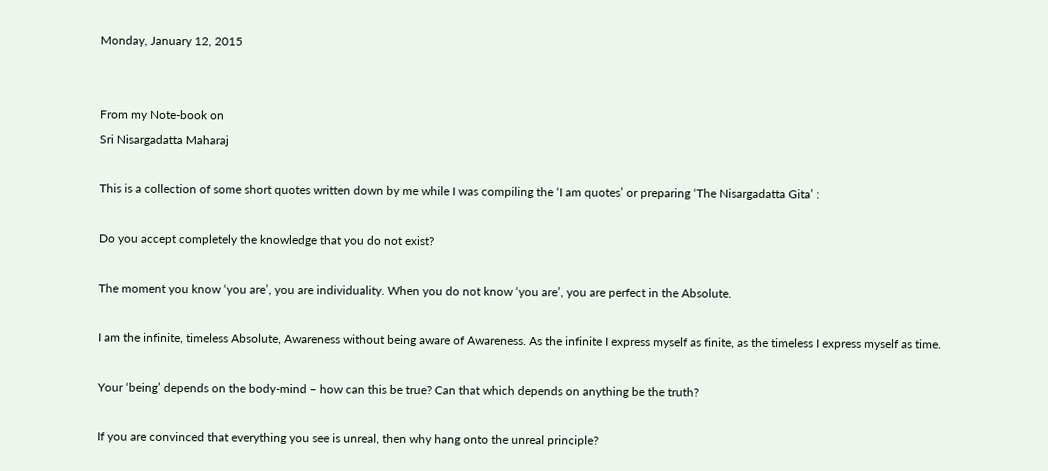Monday, January 12, 2015


From my Note-book on
Sri Nisargadatta Maharaj

This is a collection of some short quotes written down by me while I was compiling the ‘I am quotes’ or preparing ‘The Nisargadatta Gita’ :

Do you accept completely the knowledge that you do not exist?

The moment you know ‘you are’, you are individuality. When you do not know ‘you are’, you are perfect in the Absolute.

I am the infinite, timeless Absolute, Awareness without being aware of Awareness. As the infinite I express myself as finite, as the timeless I express myself as time.

Your ‘being’ depends on the body-mind – how can this be true? Can that which depends on anything be the truth?

If you are convinced that everything you see is unreal, then why hang onto the unreal principle?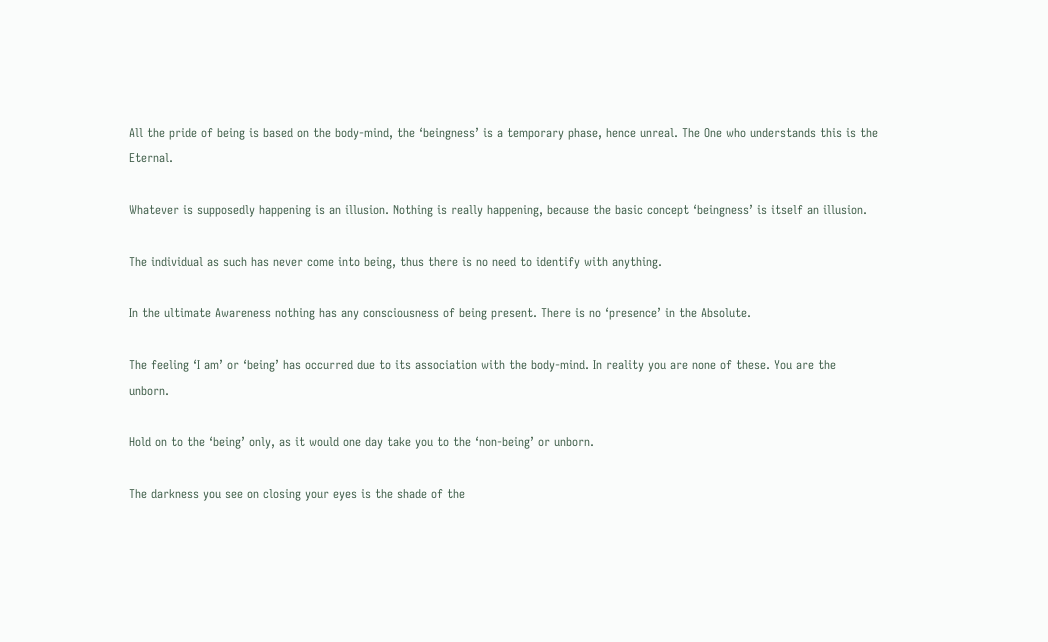All the pride of being is based on the body-mind, the ‘beingness’ is a temporary phase, hence unreal. The One who understands this is the Eternal.

Whatever is supposedly happening is an illusion. Nothing is really happening, because the basic concept ‘beingness’ is itself an illusion.

The individual as such has never come into being, thus there is no need to identify with anything.

In the ultimate Awareness nothing has any consciousness of being present. There is no ‘presence’ in the Absolute.

The feeling ‘I am’ or ‘being’ has occurred due to its association with the body-mind. In reality you are none of these. You are the unborn.

Hold on to the ‘being’ only, as it would one day take you to the ‘non-being’ or unborn.

The darkness you see on closing your eyes is the shade of the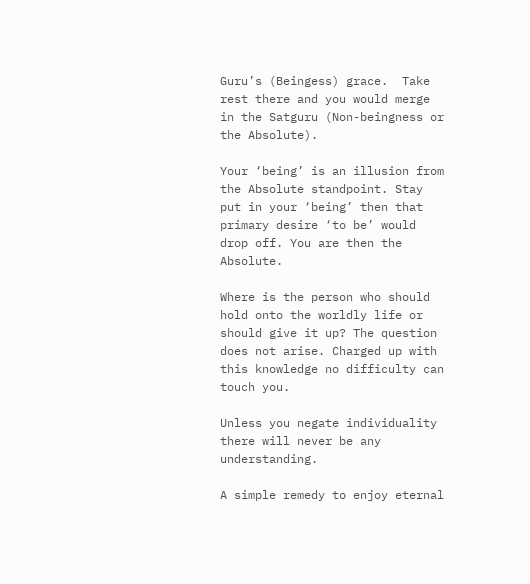Guru’s (Beingess) grace.  Take rest there and you would merge in the Satguru (Non-beingness or the Absolute).

Your ‘being’ is an illusion from the Absolute standpoint. Stay put in your ‘being’ then that primary desire ‘to be’ would drop off. You are then the Absolute.

Where is the person who should hold onto the worldly life or should give it up? The question does not arise. Charged up with this knowledge no difficulty can touch you.

Unless you negate individuality there will never be any understanding.

A simple remedy to enjoy eternal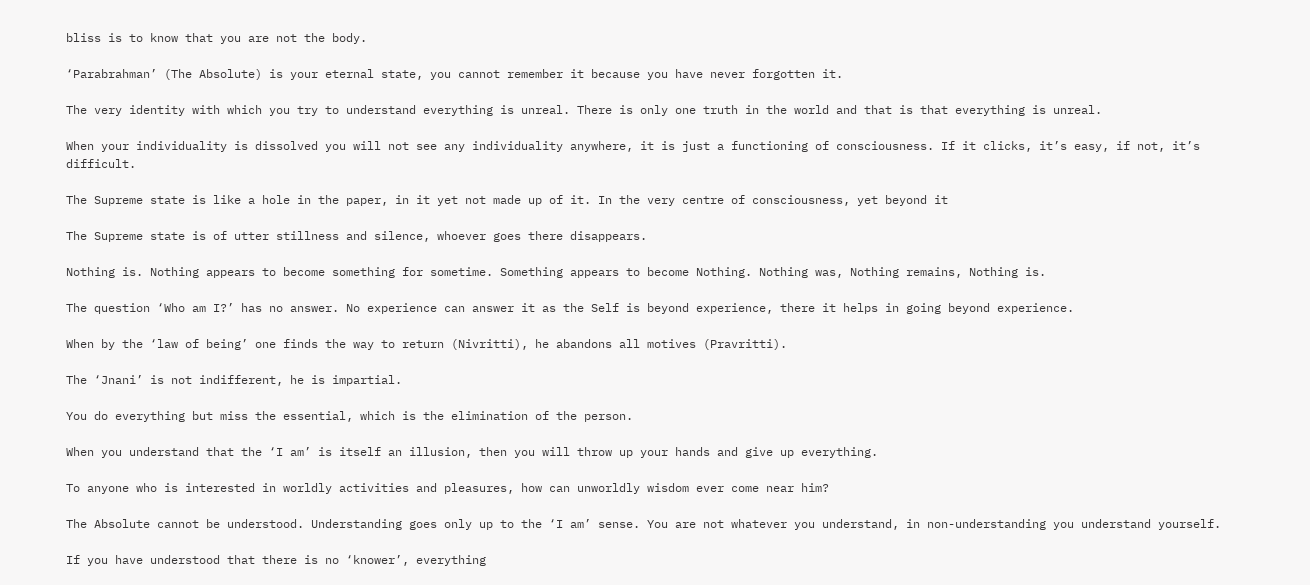bliss is to know that you are not the body.

‘Parabrahman’ (The Absolute) is your eternal state, you cannot remember it because you have never forgotten it.

The very identity with which you try to understand everything is unreal. There is only one truth in the world and that is that everything is unreal.

When your individuality is dissolved you will not see any individuality anywhere, it is just a functioning of consciousness. If it clicks, it’s easy, if not, it’s difficult.

The Supreme state is like a hole in the paper, in it yet not made up of it. In the very centre of consciousness, yet beyond it

The Supreme state is of utter stillness and silence, whoever goes there disappears.

Nothing is. Nothing appears to become something for sometime. Something appears to become Nothing. Nothing was, Nothing remains, Nothing is.

The question ‘Who am I?’ has no answer. No experience can answer it as the Self is beyond experience, there it helps in going beyond experience.

When by the ‘law of being’ one finds the way to return (Nivritti), he abandons all motives (Pravritti).

The ‘Jnani’ is not indifferent, he is impartial.

You do everything but miss the essential, which is the elimination of the person.

When you understand that the ‘I am’ is itself an illusion, then you will throw up your hands and give up everything.

To anyone who is interested in worldly activities and pleasures, how can unworldly wisdom ever come near him?

The Absolute cannot be understood. Understanding goes only up to the ‘I am’ sense. You are not whatever you understand, in non-understanding you understand yourself.

If you have understood that there is no ‘knower’, everything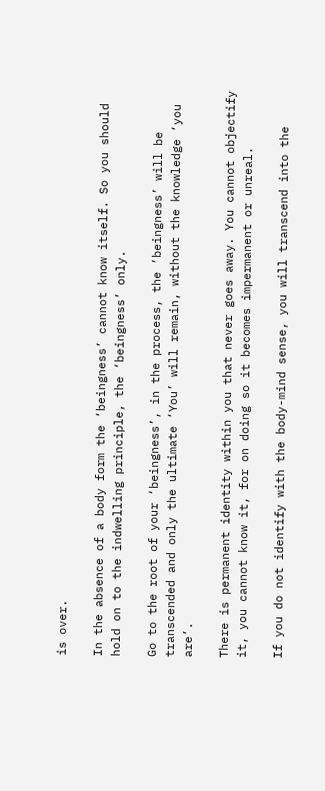is over.

In the absence of a body form the ‘beingness’ cannot know itself. So you should hold on to the indwelling principle, the ‘beingness’ only.

Go to the root of your ‘beingness’, in the process, the ‘beingness’ will be transcended and only the ultimate ‘You’ will remain, without the knowledge ‘you are’.

There is permanent identity within you that never goes away. You cannot objectify it, you cannot know it, for on doing so it becomes impermanent or unreal.

If you do not identify with the body-mind sense, you will transcend into the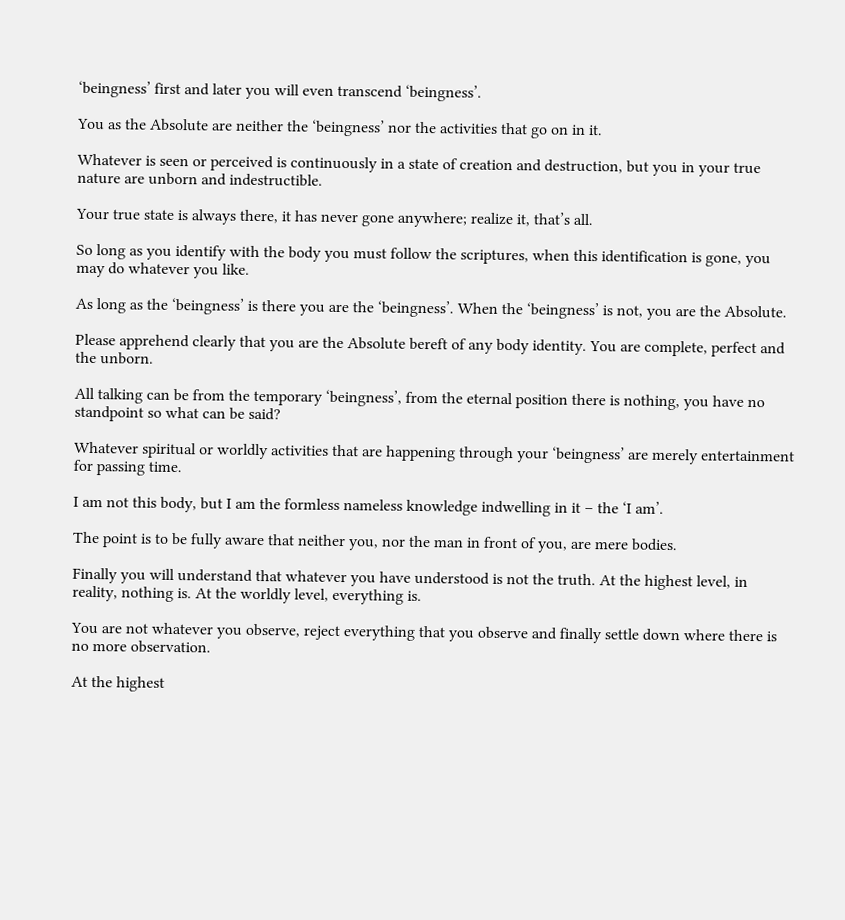‘beingness’ first and later you will even transcend ‘beingness’.

You as the Absolute are neither the ‘beingness’ nor the activities that go on in it.

Whatever is seen or perceived is continuously in a state of creation and destruction, but you in your true nature are unborn and indestructible.

Your true state is always there, it has never gone anywhere; realize it, that’s all.

So long as you identify with the body you must follow the scriptures, when this identification is gone, you may do whatever you like.

As long as the ‘beingness’ is there you are the ‘beingness’. When the ‘beingness’ is not, you are the Absolute.

Please apprehend clearly that you are the Absolute bereft of any body identity. You are complete, perfect and the unborn.

All talking can be from the temporary ‘beingness’, from the eternal position there is nothing, you have no standpoint so what can be said?

Whatever spiritual or worldly activities that are happening through your ‘beingness’ are merely entertainment for passing time.

I am not this body, but I am the formless nameless knowledge indwelling in it – the ‘I am’.

The point is to be fully aware that neither you, nor the man in front of you, are mere bodies.

Finally you will understand that whatever you have understood is not the truth. At the highest level, in reality, nothing is. At the worldly level, everything is.

You are not whatever you observe, reject everything that you observe and finally settle down where there is no more observation.

At the highest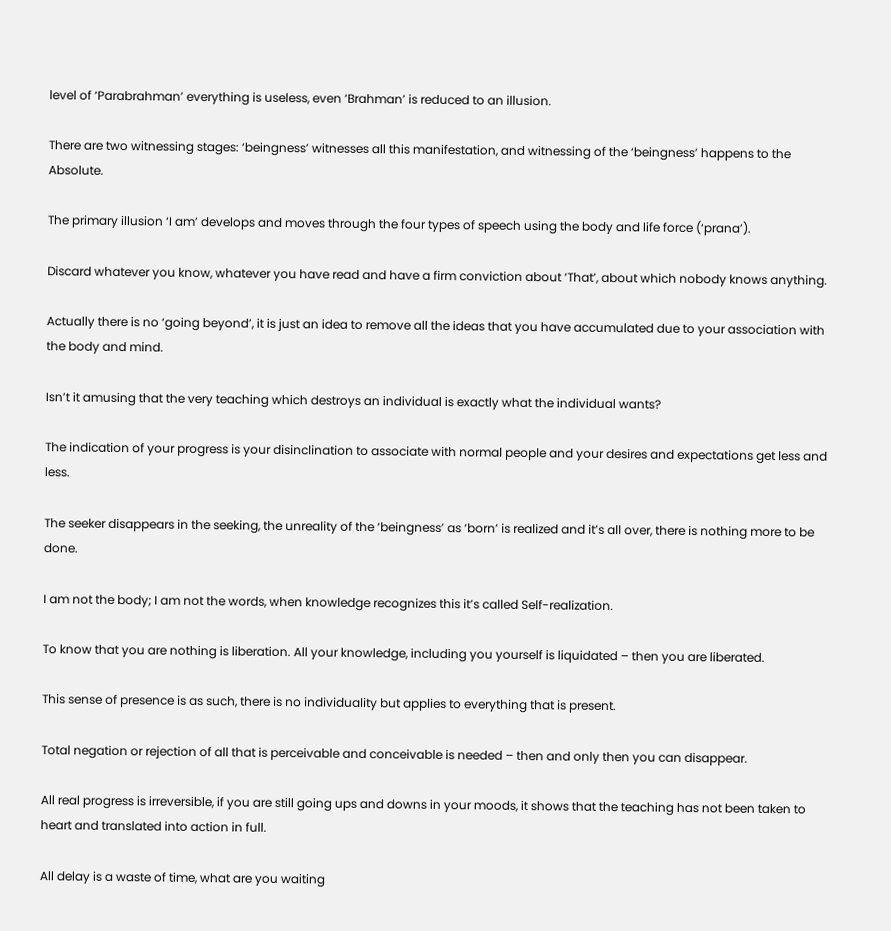level of ‘Parabrahman’ everything is useless, even ‘Brahman’ is reduced to an illusion.

There are two witnessing stages: ‘beingness’ witnesses all this manifestation, and witnessing of the ‘beingness’ happens to the Absolute.

The primary illusion ‘I am’ develops and moves through the four types of speech using the body and life force (‘prana’).

Discard whatever you know, whatever you have read and have a firm conviction about ‘That’, about which nobody knows anything.

Actually there is no ‘going beyond’, it is just an idea to remove all the ideas that you have accumulated due to your association with the body and mind.

Isn’t it amusing that the very teaching which destroys an individual is exactly what the individual wants?

The indication of your progress is your disinclination to associate with normal people and your desires and expectations get less and less.

The seeker disappears in the seeking, the unreality of the ‘beingness’ as ‘born’ is realized and it’s all over, there is nothing more to be done.

I am not the body; I am not the words, when knowledge recognizes this it’s called Self-realization.

To know that you are nothing is liberation. All your knowledge, including you yourself is liquidated – then you are liberated.

This sense of presence is as such, there is no individuality but applies to everything that is present.

Total negation or rejection of all that is perceivable and conceivable is needed – then and only then you can disappear.

All real progress is irreversible, if you are still going ups and downs in your moods, it shows that the teaching has not been taken to heart and translated into action in full.

All delay is a waste of time, what are you waiting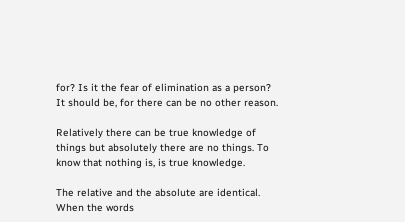for? Is it the fear of elimination as a person? It should be, for there can be no other reason.

Relatively there can be true knowledge of things but absolutely there are no things. To know that nothing is, is true knowledge.

The relative and the absolute are identical. When the words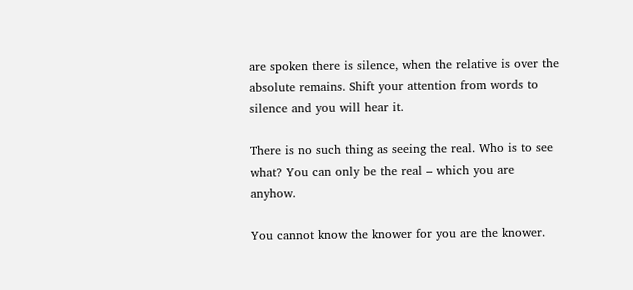are spoken there is silence, when the relative is over the absolute remains. Shift your attention from words to silence and you will hear it.

There is no such thing as seeing the real. Who is to see what? You can only be the real – which you are anyhow.

You cannot know the knower for you are the knower.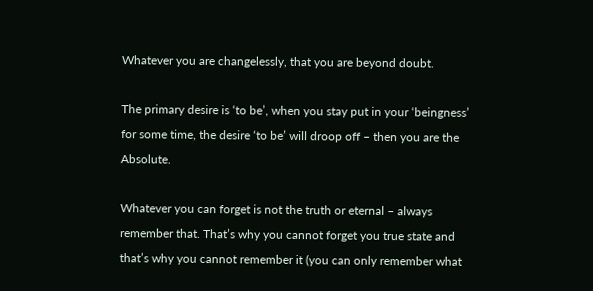Whatever you are changelessly, that you are beyond doubt.

The primary desire is ‘to be’, when you stay put in your ‘beingness’ for some time, the desire ‘to be’ will droop off – then you are the Absolute.

Whatever you can forget is not the truth or eternal – always remember that. That’s why you cannot forget you true state and that’s why you cannot remember it (you can only remember what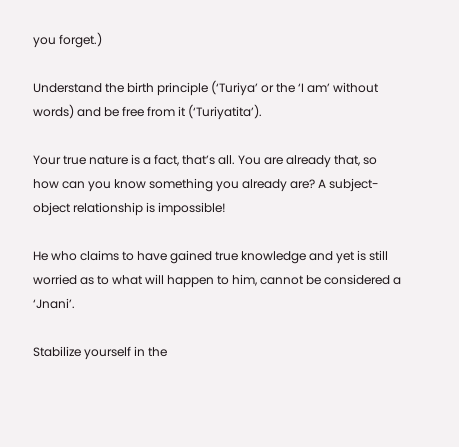you forget.)

Understand the birth principle (‘Turiya’ or the ‘I am’ without words) and be free from it (‘Turiyatita’).

Your true nature is a fact, that’s all. You are already that, so how can you know something you already are? A subject-object relationship is impossible!

He who claims to have gained true knowledge and yet is still worried as to what will happen to him, cannot be considered a ‘Jnani’.

Stabilize yourself in the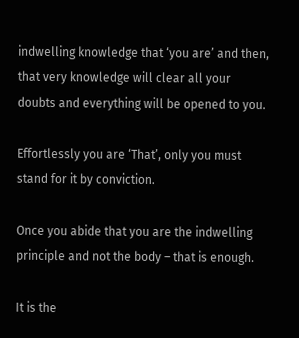indwelling knowledge that ‘you are’ and then, that very knowledge will clear all your doubts and everything will be opened to you.

Effortlessly you are ‘That’, only you must stand for it by conviction.

Once you abide that you are the indwelling principle and not the body – that is enough.

It is the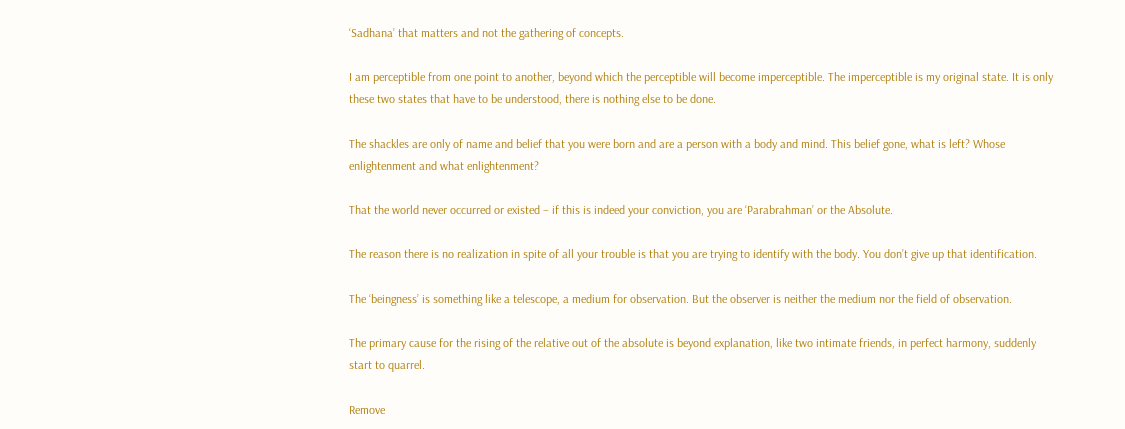‘Sadhana’ that matters and not the gathering of concepts.

I am perceptible from one point to another, beyond which the perceptible will become imperceptible. The imperceptible is my original state. It is only these two states that have to be understood, there is nothing else to be done.

The shackles are only of name and belief that you were born and are a person with a body and mind. This belief gone, what is left? Whose enlightenment and what enlightenment?

That the world never occurred or existed – if this is indeed your conviction, you are ‘Parabrahman’ or the Absolute.

The reason there is no realization in spite of all your trouble is that you are trying to identify with the body. You don’t give up that identification.

The ‘beingness’ is something like a telescope, a medium for observation. But the observer is neither the medium nor the field of observation.

The primary cause for the rising of the relative out of the absolute is beyond explanation, like two intimate friends, in perfect harmony, suddenly start to quarrel.

Remove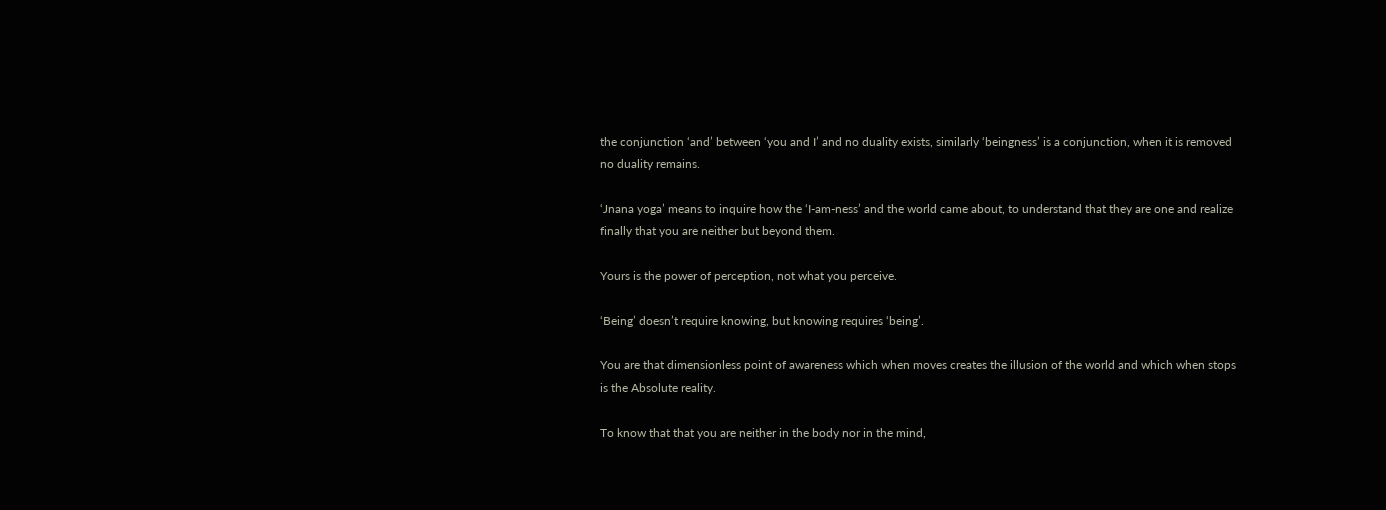the conjunction ‘and’ between ‘you and I’ and no duality exists, similarly ‘beingness’ is a conjunction, when it is removed no duality remains.

‘Jnana yoga’ means to inquire how the ‘I-am-ness’ and the world came about, to understand that they are one and realize finally that you are neither but beyond them.

Yours is the power of perception, not what you perceive.

‘Being’ doesn’t require knowing, but knowing requires ‘being’.

You are that dimensionless point of awareness which when moves creates the illusion of the world and which when stops is the Absolute reality.

To know that that you are neither in the body nor in the mind,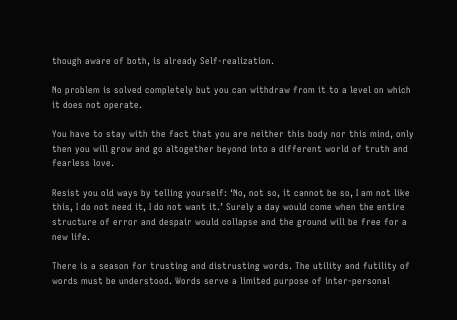though aware of both, is already Self-realization.

No problem is solved completely but you can withdraw from it to a level on which it does not operate.

You have to stay with the fact that you are neither this body nor this mind, only then you will grow and go altogether beyond into a different world of truth and fearless love.

Resist you old ways by telling yourself: ‘No, not so, it cannot be so, I am not like this, I do not need it, I do not want it.’ Surely a day would come when the entire structure of error and despair would collapse and the ground will be free for a new life.

There is a season for trusting and distrusting words. The utility and futility of words must be understood. Words serve a limited purpose of inter-personal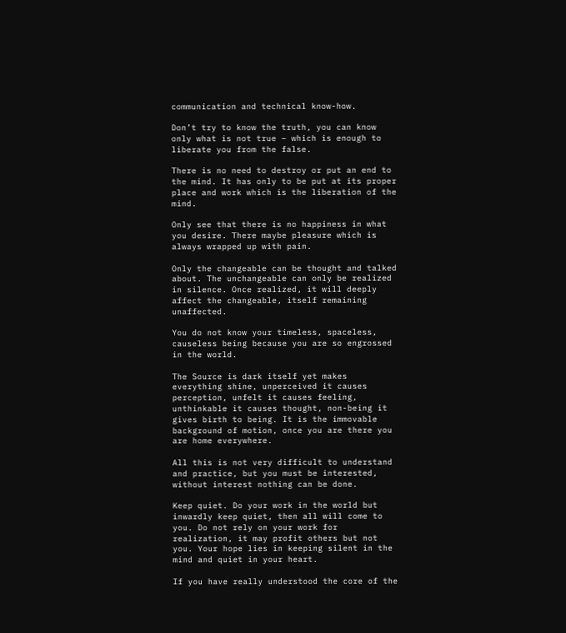communication and technical know-how.

Don’t try to know the truth, you can know only what is not true – which is enough to liberate you from the false.

There is no need to destroy or put an end to the mind. It has only to be put at its proper place and work which is the liberation of the mind.

Only see that there is no happiness in what you desire. There maybe pleasure which is always wrapped up with pain.

Only the changeable can be thought and talked about. The unchangeable can only be realized in silence. Once realized, it will deeply affect the changeable, itself remaining unaffected.

You do not know your timeless, spaceless, causeless being because you are so engrossed in the world.

The Source is dark itself yet makes everything shine, unperceived it causes perception, unfelt it causes feeling, unthinkable it causes thought, non-being it gives birth to being. It is the immovable background of motion, once you are there you are home everywhere.

All this is not very difficult to understand and practice, but you must be interested, without interest nothing can be done.

Keep quiet. Do your work in the world but inwardly keep quiet, then all will come to you. Do not rely on your work for realization, it may profit others but not you. Your hope lies in keeping silent in the mind and quiet in your heart.

If you have really understood the core of the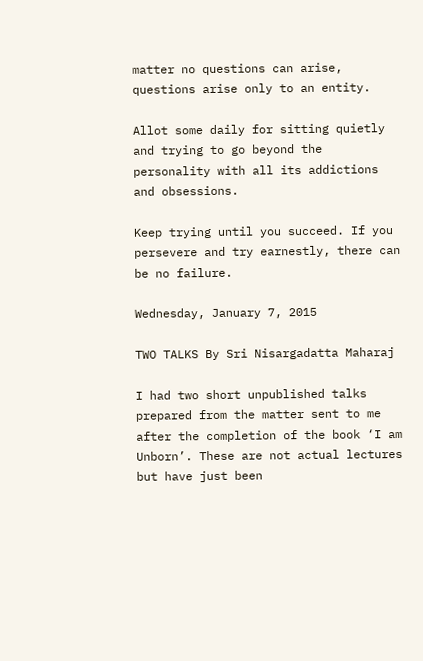matter no questions can arise, questions arise only to an entity.

Allot some daily for sitting quietly and trying to go beyond the personality with all its addictions and obsessions.

Keep trying until you succeed. If you persevere and try earnestly, there can be no failure.

Wednesday, January 7, 2015

TWO TALKS By Sri Nisargadatta Maharaj

I had two short unpublished talks prepared from the matter sent to me after the completion of the book ‘I am Unborn’. These are not actual lectures but have just been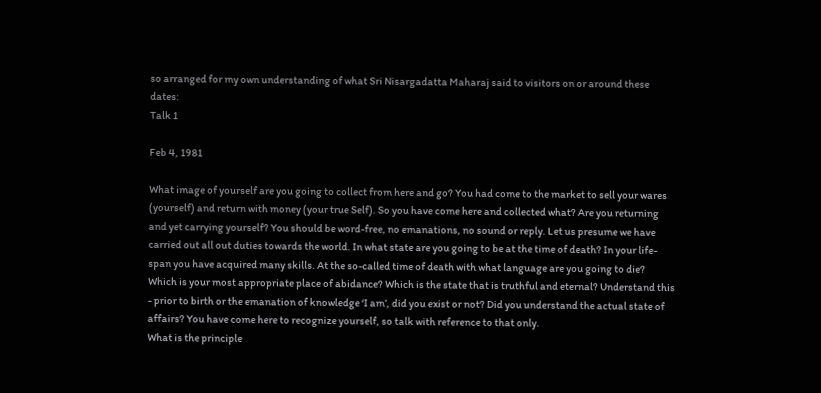so arranged for my own understanding of what Sri Nisargadatta Maharaj said to visitors on or around these dates:
Talk 1

Feb 4, 1981

What image of yourself are you going to collect from here and go? You had come to the market to sell your wares (yourself) and return with money (your true Self). So you have come here and collected what? Are you returning and yet carrying yourself? You should be word-free, no emanations, no sound or reply. Let us presume we have carried out all out duties towards the world. In what state are you going to be at the time of death? In your life-span you have acquired many skills. At the so-called time of death with what language are you going to die? Which is your most appropriate place of abidance? Which is the state that is truthful and eternal? Understand this - prior to birth or the emanation of knowledge ‘I am’, did you exist or not? Did you understand the actual state of affairs? You have come here to recognize yourself, so talk with reference to that only.
What is the principle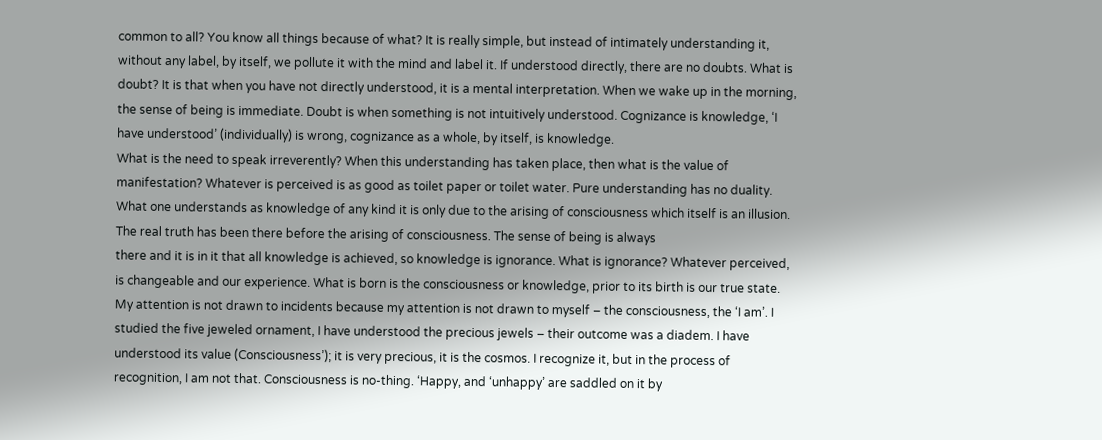common to all? You know all things because of what? It is really simple, but instead of intimately understanding it, without any label, by itself, we pollute it with the mind and label it. If understood directly, there are no doubts. What is doubt? It is that when you have not directly understood, it is a mental interpretation. When we wake up in the morning, the sense of being is immediate. Doubt is when something is not intuitively understood. Cognizance is knowledge, ‘I have understood’ (individually) is wrong, cognizance as a whole, by itself, is knowledge.
What is the need to speak irreverently? When this understanding has taken place, then what is the value of manifestation? Whatever is perceived is as good as toilet paper or toilet water. Pure understanding has no duality. What one understands as knowledge of any kind it is only due to the arising of consciousness which itself is an illusion. The real truth has been there before the arising of consciousness. The sense of being is always
there and it is in it that all knowledge is achieved, so knowledge is ignorance. What is ignorance? Whatever perceived, is changeable and our experience. What is born is the consciousness or knowledge, prior to its birth is our true state.
My attention is not drawn to incidents because my attention is not drawn to myself – the consciousness, the ‘I am’. I studied the five jeweled ornament, I have understood the precious jewels – their outcome was a diadem. I have understood its value (Consciousness’); it is very precious, it is the cosmos. I recognize it, but in the process of recognition, I am not that. Consciousness is no-thing. ‘Happy, and ‘unhappy’ are saddled on it by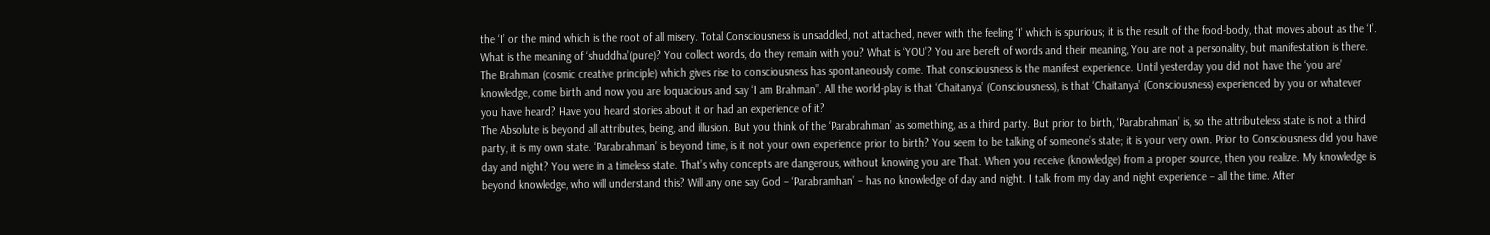the ‘I’ or the mind which is the root of all misery. Total Consciousness is unsaddled, not attached, never with the feeling ‘I’ which is spurious; it is the result of the food-body, that moves about as the ‘I’.
What is the meaning of ‘shuddha’(pure)? You collect words, do they remain with you? What is ‘YOU’? You are bereft of words and their meaning, You are not a personality, but manifestation is there. The Brahman (cosmic creative principle) which gives rise to consciousness has spontaneously come. That consciousness is the manifest experience. Until yesterday you did not have the ‘you are’ knowledge, come birth and now you are loquacious and say ‘I am Brahman”. All the world-play is that ‘Chaitanya’ (Consciousness), is that ‘Chaitanya’ (Consciousness) experienced by you or whatever you have heard? Have you heard stories about it or had an experience of it?
The Absolute is beyond all attributes, being, and illusion. But you think of the ‘Parabrahman’ as something, as a third party. But prior to birth, ‘Parabrahman’ is, so the attributeless state is not a third party, it is my own state. ‘Parabrahman’ is beyond time, is it not your own experience prior to birth? You seem to be talking of someone’s state; it is your very own. Prior to Consciousness did you have day and night? You were in a timeless state. That’s why concepts are dangerous, without knowing you are That. When you receive (knowledge) from a proper source, then you realize. My knowledge is beyond knowledge, who will understand this? Will any one say God – ‘Parabramhan’ – has no knowledge of day and night. I talk from my day and night experience – all the time. After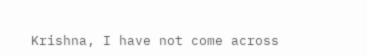Krishna, I have not come across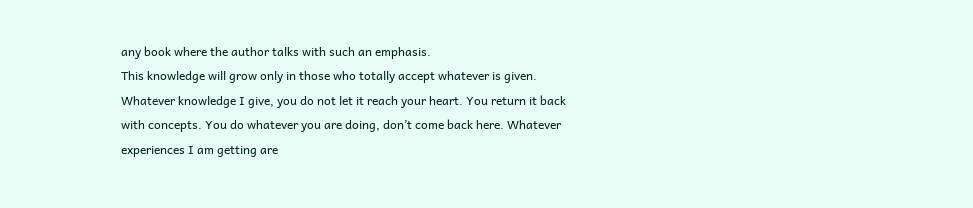any book where the author talks with such an emphasis.
This knowledge will grow only in those who totally accept whatever is given. Whatever knowledge I give, you do not let it reach your heart. You return it back with concepts. You do whatever you are doing, don’t come back here. Whatever experiences I am getting are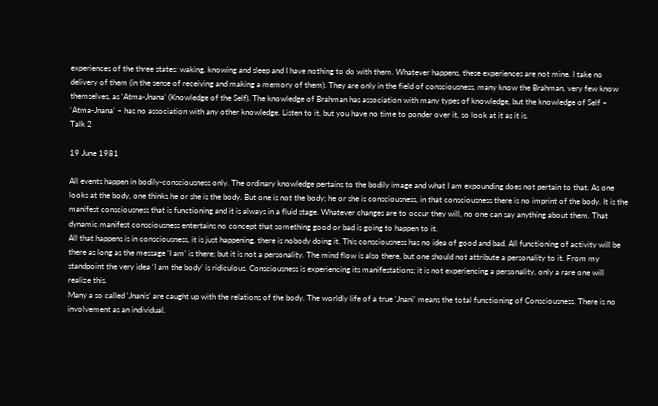experiences of the three states: waking, knowing and sleep and I have nothing to do with them. Whatever happens, these experiences are not mine. I take no delivery of them (in the sense of receiving and making a memory of them). They are only in the field of consciousness, many know the Brahman, very few know themselves, as ‘Atma-Jnana’ (Knowledge of the Self). The knowledge of Brahman has association with many types of knowledge, but the knowledge of Self – ‘Atma-Jnana’ – has no association with any other knowledge. Listen to it, but you have no time to ponder over it, so look at it as it is.
Talk 2

19 June 1981

All events happen in bodily-consciousness only. The ordinary knowledge pertains to the bodily image and what I am expounding does not pertain to that. As one looks at the body, one thinks he or she is the body. But one is not the body; he or she is consciousness, in that consciousness there is no imprint of the body. It is the manifest consciousness that is functioning and it is always in a fluid stage. Whatever changes are to occur they will, no one can say anything about them. That dynamic manifest consciousness entertains no concept that something good or bad is going to happen to it.
All that happens is in consciousness, it is just happening, there is nobody doing it. This consciousness has no idea of good and bad. All functioning of activity will be there as long as the message ‘I am’ is there; but it is not a personality. The mind flow is also there, but one should not attribute a personality to it. From my standpoint the very idea ‘I am the body’ is ridiculous. Consciousness is experiencing its manifestations; it is not experiencing a personality, only a rare one will realize this.
Many a so called ‘Jnanis’ are caught up with the relations of the body. The worldly life of a true ‘Jnani’ means the total functioning of Consciousness. There is no involvement as an individual.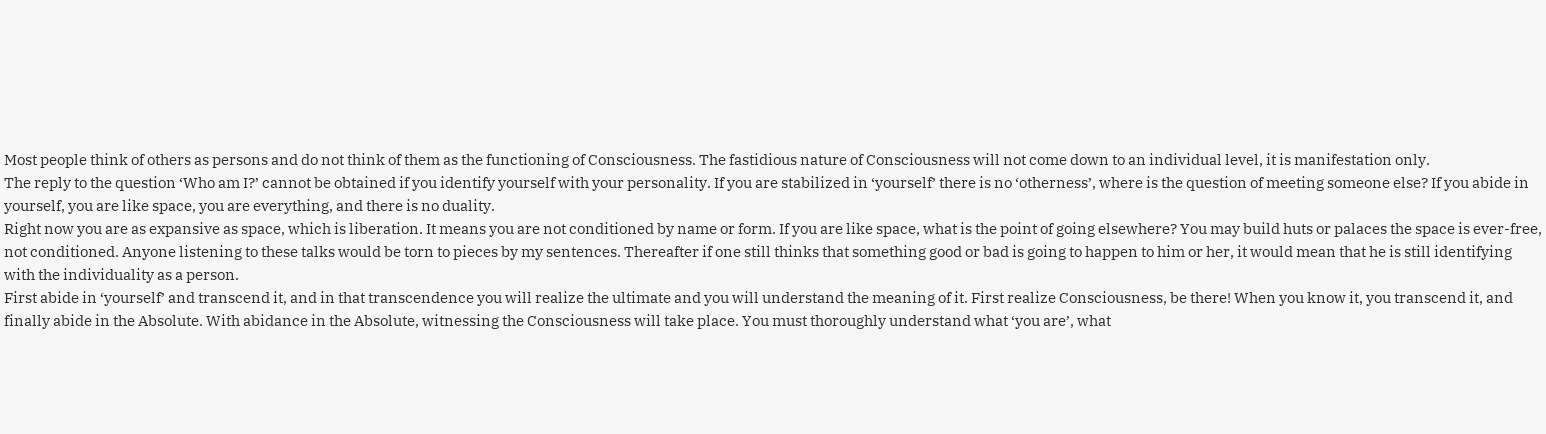Most people think of others as persons and do not think of them as the functioning of Consciousness. The fastidious nature of Consciousness will not come down to an individual level, it is manifestation only.
The reply to the question ‘Who am I?’ cannot be obtained if you identify yourself with your personality. If you are stabilized in ‘yourself’ there is no ‘otherness’, where is the question of meeting someone else? If you abide in yourself, you are like space, you are everything, and there is no duality.
Right now you are as expansive as space, which is liberation. It means you are not conditioned by name or form. If you are like space, what is the point of going elsewhere? You may build huts or palaces the space is ever-free, not conditioned. Anyone listening to these talks would be torn to pieces by my sentences. Thereafter if one still thinks that something good or bad is going to happen to him or her, it would mean that he is still identifying with the individuality as a person.
First abide in ‘yourself’ and transcend it, and in that transcendence you will realize the ultimate and you will understand the meaning of it. First realize Consciousness, be there! When you know it, you transcend it, and finally abide in the Absolute. With abidance in the Absolute, witnessing the Consciousness will take place. You must thoroughly understand what ‘you are’, what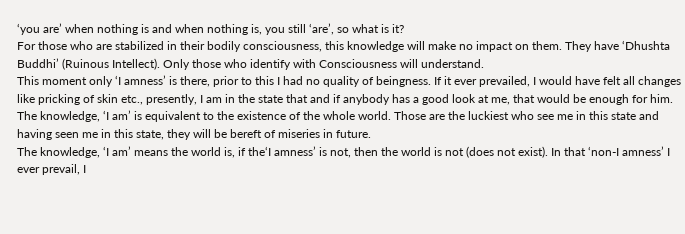‘you are’ when nothing is and when nothing is, you still ‘are’, so what is it?
For those who are stabilized in their bodily consciousness, this knowledge will make no impact on them. They have ‘Dhushta Buddhi’ (Ruinous Intellect). Only those who identify with Consciousness will understand.
This moment only ‘I amness’ is there, prior to this I had no quality of beingness. If it ever prevailed, I would have felt all changes like pricking of skin etc., presently, I am in the state that and if anybody has a good look at me, that would be enough for him.
The knowledge, ‘I am’ is equivalent to the existence of the whole world. Those are the luckiest who see me in this state and having seen me in this state, they will be bereft of miseries in future.
The knowledge, ‘I am’ means the world is, if the‘I amness’ is not, then the world is not (does not exist). In that ‘non-I amness’ I ever prevail, I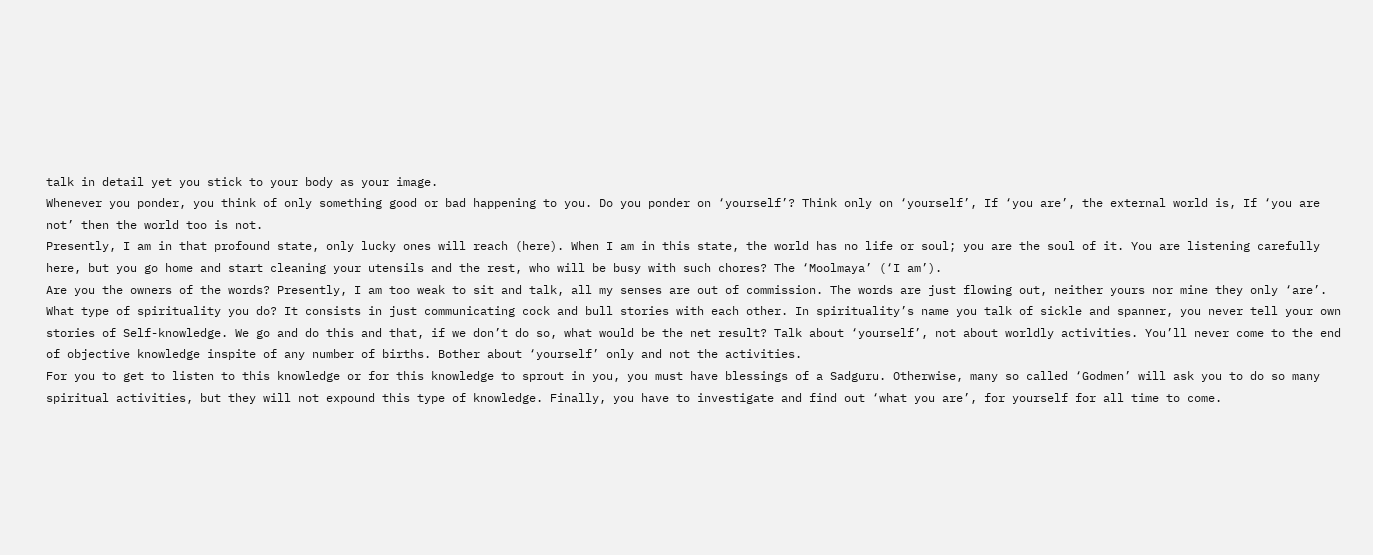talk in detail yet you stick to your body as your image.
Whenever you ponder, you think of only something good or bad happening to you. Do you ponder on ‘yourself’? Think only on ‘yourself’, If ‘you are’, the external world is, If ‘you are not’ then the world too is not.
Presently, I am in that profound state, only lucky ones will reach (here). When I am in this state, the world has no life or soul; you are the soul of it. You are listening carefully here, but you go home and start cleaning your utensils and the rest, who will be busy with such chores? The ‘Moolmaya’ (‘I am’).
Are you the owners of the words? Presently, I am too weak to sit and talk, all my senses are out of commission. The words are just flowing out, neither yours nor mine they only ‘are’. What type of spirituality you do? It consists in just communicating cock and bull stories with each other. In spirituality’s name you talk of sickle and spanner, you never tell your own stories of Self-knowledge. We go and do this and that, if we don’t do so, what would be the net result? Talk about ‘yourself’, not about worldly activities. You’ll never come to the end of objective knowledge inspite of any number of births. Bother about ‘yourself’ only and not the activities.
For you to get to listen to this knowledge or for this knowledge to sprout in you, you must have blessings of a Sadguru. Otherwise, many so called ‘Godmen’ will ask you to do so many spiritual activities, but they will not expound this type of knowledge. Finally, you have to investigate and find out ‘what you are’, for yourself for all time to come.